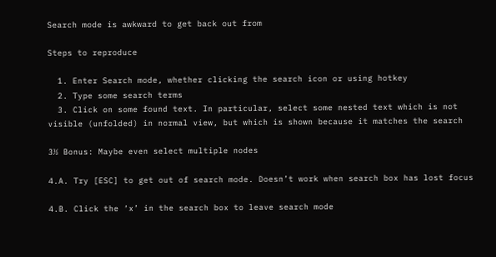Search mode is awkward to get back out from

Steps to reproduce

  1. Enter Search mode, whether clicking the search icon or using hotkey
  2. Type some search terms
  3. Click on some found text. In particular, select some nested text which is not visible (unfolded) in normal view, but which is shown because it matches the search

3½ Bonus: Maybe even select multiple nodes

4.A. Try [ESC] to get out of search mode. Doesn’t work when search box has lost focus

4.B. Click the ‘x’ in the search box to leave search mode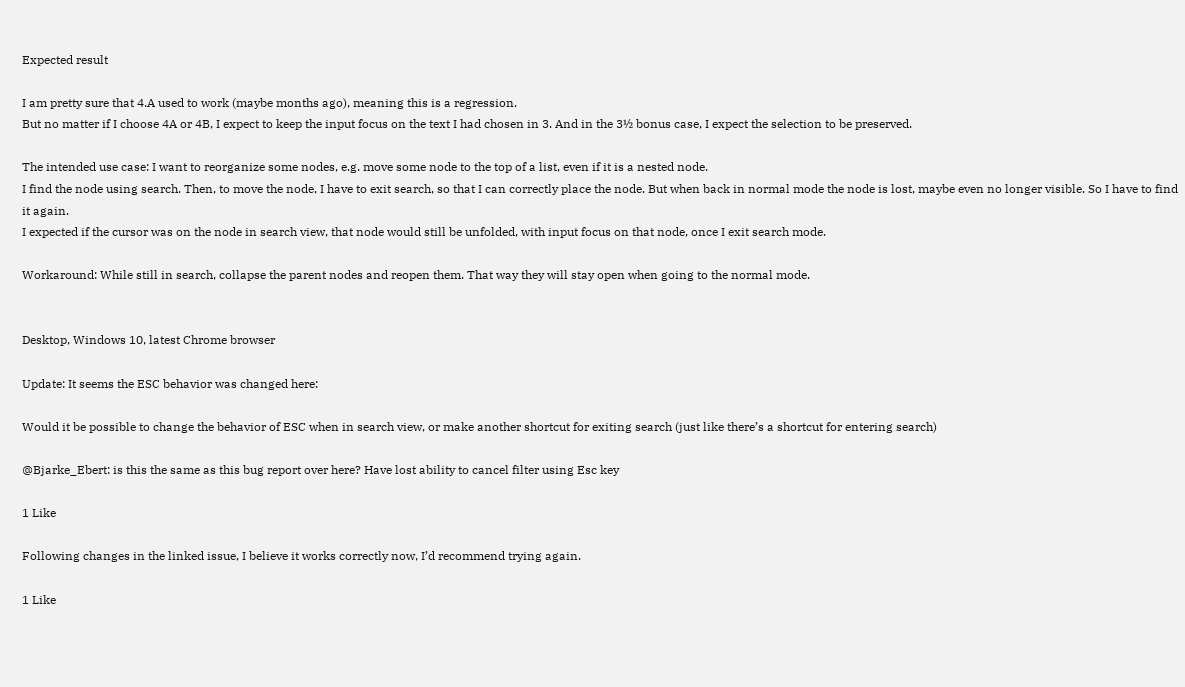Expected result

I am pretty sure that 4.A used to work (maybe months ago), meaning this is a regression.
But no matter if I choose 4A or 4B, I expect to keep the input focus on the text I had chosen in 3. And in the 3½ bonus case, I expect the selection to be preserved.

The intended use case: I want to reorganize some nodes, e.g. move some node to the top of a list, even if it is a nested node.
I find the node using search. Then, to move the node, I have to exit search, so that I can correctly place the node. But when back in normal mode the node is lost, maybe even no longer visible. So I have to find it again.
I expected if the cursor was on the node in search view, that node would still be unfolded, with input focus on that node, once I exit search mode.

Workaround: While still in search, collapse the parent nodes and reopen them. That way they will stay open when going to the normal mode.


Desktop, Windows 10, latest Chrome browser

Update: It seems the ESC behavior was changed here:

Would it be possible to change the behavior of ESC when in search view, or make another shortcut for exiting search (just like there’s a shortcut for entering search)

@Bjarke_Ebert: is this the same as this bug report over here? Have lost ability to cancel filter using Esc key

1 Like

Following changes in the linked issue, I believe it works correctly now, I’d recommend trying again.

1 Like